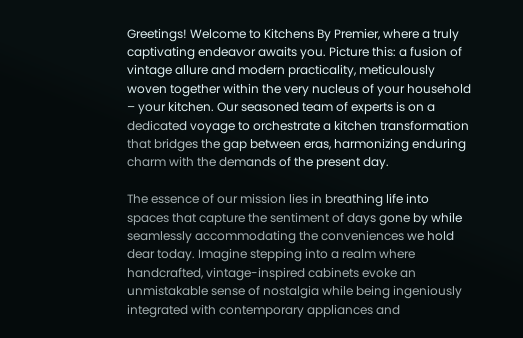Greetings! Welcome to Kitchens By Premier, where a truly captivating endeavor awaits you. Picture this: a fusion of vintage allure and modern practicality, meticulously woven together within the very nucleus of your household – your kitchen. Our seasoned team of experts is on a dedicated voyage to orchestrate a kitchen transformation that bridges the gap between eras, harmonizing enduring charm with the demands of the present day.

The essence of our mission lies in breathing life into spaces that capture the sentiment of days gone by while seamlessly accommodating the conveniences we hold dear today. Imagine stepping into a realm where handcrafted, vintage-inspired cabinets evoke an unmistakable sense of nostalgia while being ingeniously integrated with contemporary appliances and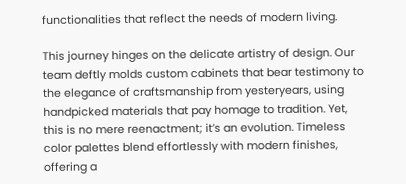functionalities that reflect the needs of modern living.

This journey hinges on the delicate artistry of design. Our team deftly molds custom cabinets that bear testimony to the elegance of craftsmanship from yesteryears, using handpicked materials that pay homage to tradition. Yet, this is no mere reenactment; it’s an evolution. Timeless color palettes blend effortlessly with modern finishes, offering a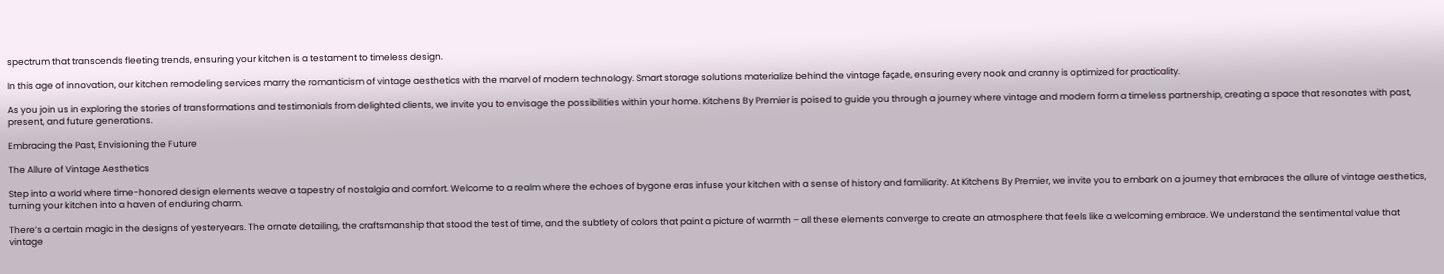spectrum that transcends fleeting trends, ensuring your kitchen is a testament to timeless design.

In this age of innovation, our kitchen remodeling services marry the romanticism of vintage aesthetics with the marvel of modern technology. Smart storage solutions materialize behind the vintage façade, ensuring every nook and cranny is optimized for practicality.

As you join us in exploring the stories of transformations and testimonials from delighted clients, we invite you to envisage the possibilities within your home. Kitchens By Premier is poised to guide you through a journey where vintage and modern form a timeless partnership, creating a space that resonates with past, present, and future generations.

Embracing the Past, Envisioning the Future

The Allure of Vintage Aesthetics

Step into a world where time-honored design elements weave a tapestry of nostalgia and comfort. Welcome to a realm where the echoes of bygone eras infuse your kitchen with a sense of history and familiarity. At Kitchens By Premier, we invite you to embark on a journey that embraces the allure of vintage aesthetics, turning your kitchen into a haven of enduring charm.

There’s a certain magic in the designs of yesteryears. The ornate detailing, the craftsmanship that stood the test of time, and the subtlety of colors that paint a picture of warmth – all these elements converge to create an atmosphere that feels like a welcoming embrace. We understand the sentimental value that vintage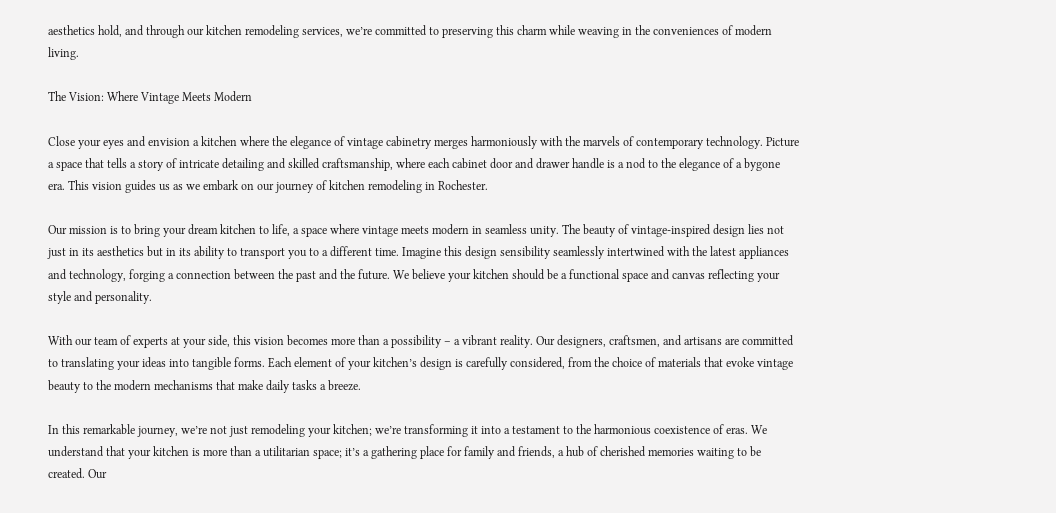aesthetics hold, and through our kitchen remodeling services, we’re committed to preserving this charm while weaving in the conveniences of modern living.

The Vision: Where Vintage Meets Modern

Close your eyes and envision a kitchen where the elegance of vintage cabinetry merges harmoniously with the marvels of contemporary technology. Picture a space that tells a story of intricate detailing and skilled craftsmanship, where each cabinet door and drawer handle is a nod to the elegance of a bygone era. This vision guides us as we embark on our journey of kitchen remodeling in Rochester.

Our mission is to bring your dream kitchen to life, a space where vintage meets modern in seamless unity. The beauty of vintage-inspired design lies not just in its aesthetics but in its ability to transport you to a different time. Imagine this design sensibility seamlessly intertwined with the latest appliances and technology, forging a connection between the past and the future. We believe your kitchen should be a functional space and canvas reflecting your style and personality.

With our team of experts at your side, this vision becomes more than a possibility – a vibrant reality. Our designers, craftsmen, and artisans are committed to translating your ideas into tangible forms. Each element of your kitchen’s design is carefully considered, from the choice of materials that evoke vintage beauty to the modern mechanisms that make daily tasks a breeze.

In this remarkable journey, we’re not just remodeling your kitchen; we’re transforming it into a testament to the harmonious coexistence of eras. We understand that your kitchen is more than a utilitarian space; it’s a gathering place for family and friends, a hub of cherished memories waiting to be created. Our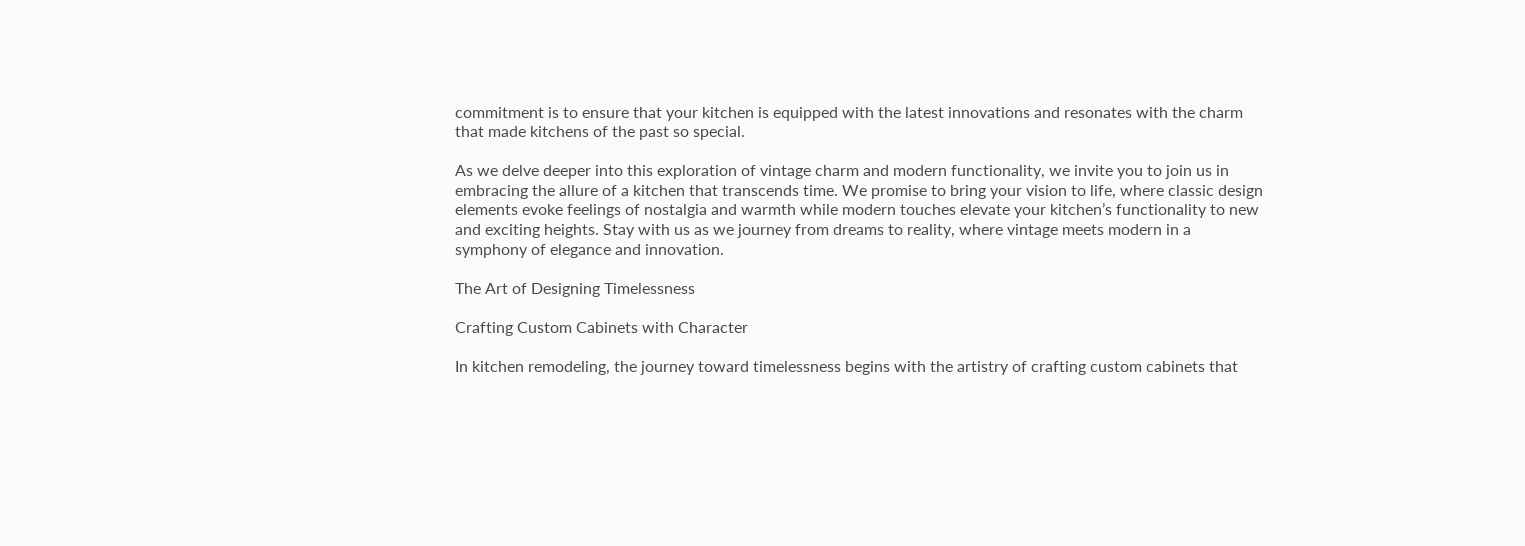commitment is to ensure that your kitchen is equipped with the latest innovations and resonates with the charm that made kitchens of the past so special.

As we delve deeper into this exploration of vintage charm and modern functionality, we invite you to join us in embracing the allure of a kitchen that transcends time. We promise to bring your vision to life, where classic design elements evoke feelings of nostalgia and warmth while modern touches elevate your kitchen’s functionality to new and exciting heights. Stay with us as we journey from dreams to reality, where vintage meets modern in a symphony of elegance and innovation.

The Art of Designing Timelessness

Crafting Custom Cabinets with Character

In kitchen remodeling, the journey toward timelessness begins with the artistry of crafting custom cabinets that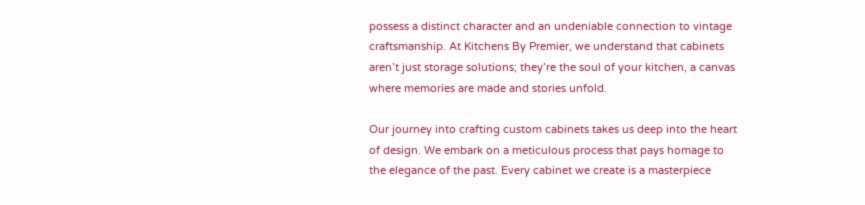possess a distinct character and an undeniable connection to vintage craftsmanship. At Kitchens By Premier, we understand that cabinets aren’t just storage solutions; they’re the soul of your kitchen, a canvas where memories are made and stories unfold.

Our journey into crafting custom cabinets takes us deep into the heart of design. We embark on a meticulous process that pays homage to the elegance of the past. Every cabinet we create is a masterpiece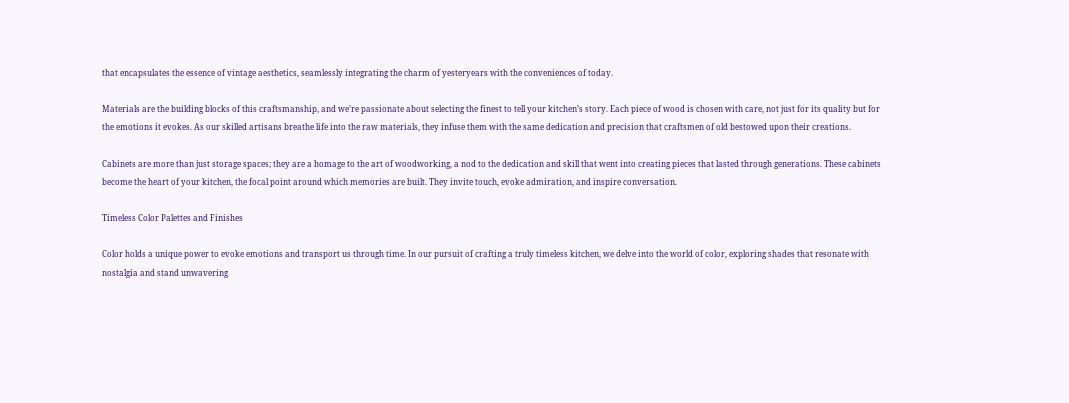that encapsulates the essence of vintage aesthetics, seamlessly integrating the charm of yesteryears with the conveniences of today.

Materials are the building blocks of this craftsmanship, and we’re passionate about selecting the finest to tell your kitchen’s story. Each piece of wood is chosen with care, not just for its quality but for the emotions it evokes. As our skilled artisans breathe life into the raw materials, they infuse them with the same dedication and precision that craftsmen of old bestowed upon their creations.

Cabinets are more than just storage spaces; they are a homage to the art of woodworking, a nod to the dedication and skill that went into creating pieces that lasted through generations. These cabinets become the heart of your kitchen, the focal point around which memories are built. They invite touch, evoke admiration, and inspire conversation.

Timeless Color Palettes and Finishes

Color holds a unique power to evoke emotions and transport us through time. In our pursuit of crafting a truly timeless kitchen, we delve into the world of color, exploring shades that resonate with nostalgia and stand unwavering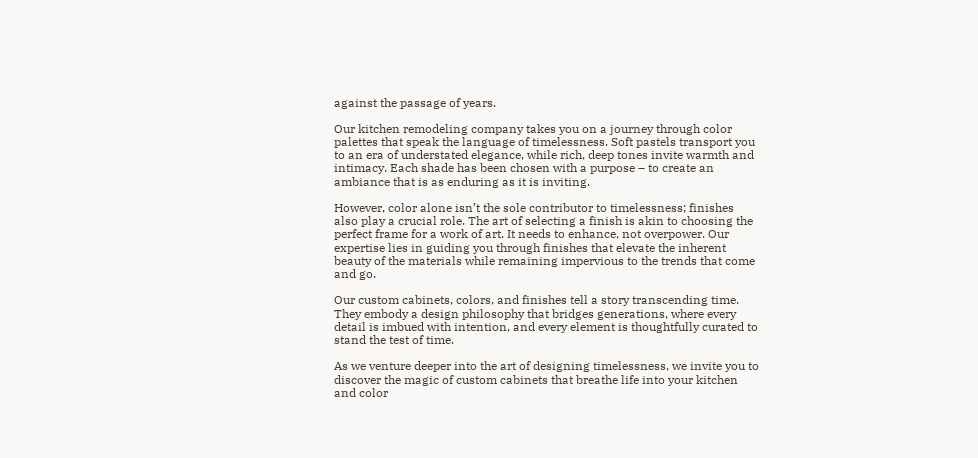against the passage of years.

Our kitchen remodeling company takes you on a journey through color palettes that speak the language of timelessness. Soft pastels transport you to an era of understated elegance, while rich, deep tones invite warmth and intimacy. Each shade has been chosen with a purpose – to create an ambiance that is as enduring as it is inviting.

However, color alone isn’t the sole contributor to timelessness; finishes also play a crucial role. The art of selecting a finish is akin to choosing the perfect frame for a work of art. It needs to enhance, not overpower. Our expertise lies in guiding you through finishes that elevate the inherent beauty of the materials while remaining impervious to the trends that come and go.

Our custom cabinets, colors, and finishes tell a story transcending time. They embody a design philosophy that bridges generations, where every detail is imbued with intention, and every element is thoughtfully curated to stand the test of time.

As we venture deeper into the art of designing timelessness, we invite you to discover the magic of custom cabinets that breathe life into your kitchen and color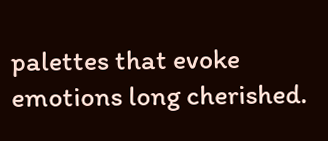palettes that evoke emotions long cherished.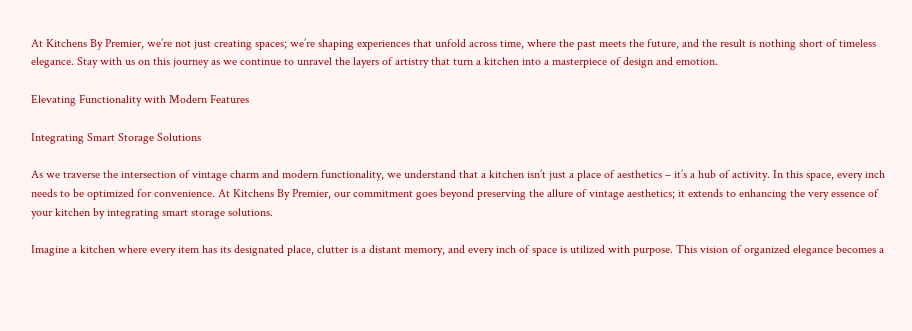At Kitchens By Premier, we’re not just creating spaces; we’re shaping experiences that unfold across time, where the past meets the future, and the result is nothing short of timeless elegance. Stay with us on this journey as we continue to unravel the layers of artistry that turn a kitchen into a masterpiece of design and emotion.

Elevating Functionality with Modern Features

Integrating Smart Storage Solutions

As we traverse the intersection of vintage charm and modern functionality, we understand that a kitchen isn’t just a place of aesthetics – it’s a hub of activity. In this space, every inch needs to be optimized for convenience. At Kitchens By Premier, our commitment goes beyond preserving the allure of vintage aesthetics; it extends to enhancing the very essence of your kitchen by integrating smart storage solutions.

Imagine a kitchen where every item has its designated place, clutter is a distant memory, and every inch of space is utilized with purpose. This vision of organized elegance becomes a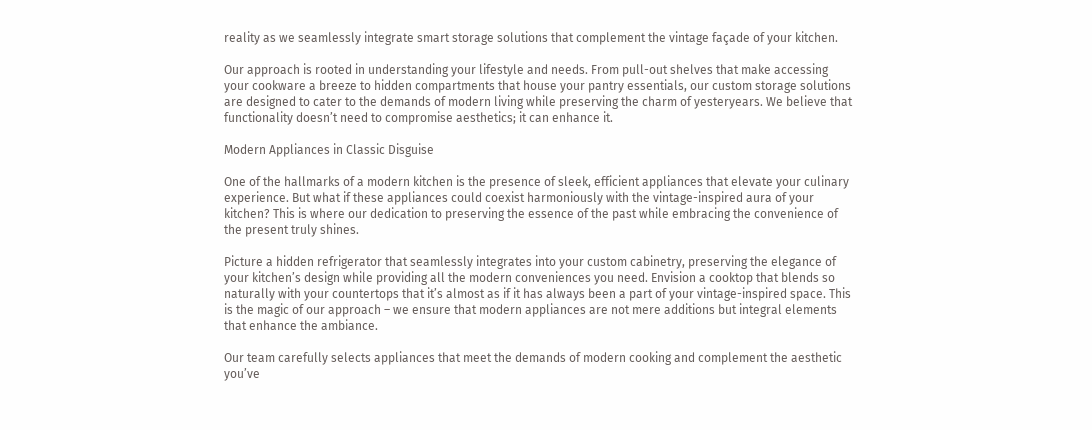reality as we seamlessly integrate smart storage solutions that complement the vintage façade of your kitchen.

Our approach is rooted in understanding your lifestyle and needs. From pull-out shelves that make accessing your cookware a breeze to hidden compartments that house your pantry essentials, our custom storage solutions are designed to cater to the demands of modern living while preserving the charm of yesteryears. We believe that functionality doesn’t need to compromise aesthetics; it can enhance it.

Modern Appliances in Classic Disguise

One of the hallmarks of a modern kitchen is the presence of sleek, efficient appliances that elevate your culinary experience. But what if these appliances could coexist harmoniously with the vintage-inspired aura of your kitchen? This is where our dedication to preserving the essence of the past while embracing the convenience of the present truly shines.

Picture a hidden refrigerator that seamlessly integrates into your custom cabinetry, preserving the elegance of your kitchen’s design while providing all the modern conveniences you need. Envision a cooktop that blends so naturally with your countertops that it’s almost as if it has always been a part of your vintage-inspired space. This is the magic of our approach – we ensure that modern appliances are not mere additions but integral elements that enhance the ambiance.

Our team carefully selects appliances that meet the demands of modern cooking and complement the aesthetic you’ve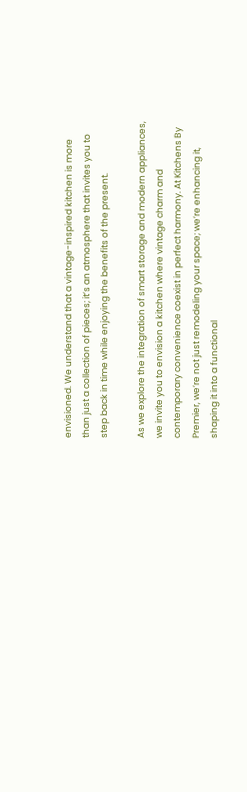envisioned. We understand that a vintage-inspired kitchen is more than just a collection of pieces; it’s an atmosphere that invites you to step back in time while enjoying the benefits of the present.

As we explore the integration of smart storage and modern appliances, we invite you to envision a kitchen where vintage charm and contemporary convenience coexist in perfect harmony. At Kitchens By Premier, we’re not just remodeling your space; we’re enhancing it, shaping it into a functional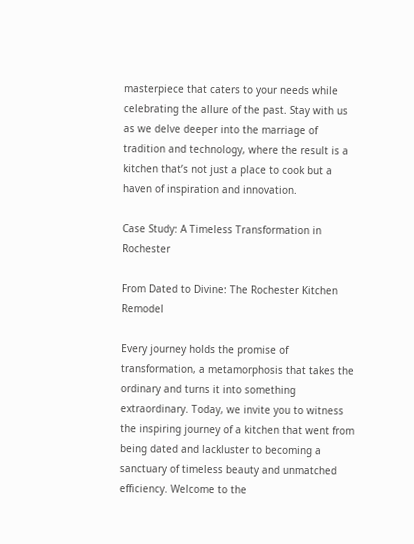masterpiece that caters to your needs while celebrating the allure of the past. Stay with us as we delve deeper into the marriage of tradition and technology, where the result is a kitchen that’s not just a place to cook but a haven of inspiration and innovation.

Case Study: A Timeless Transformation in Rochester

From Dated to Divine: The Rochester Kitchen Remodel

Every journey holds the promise of transformation, a metamorphosis that takes the ordinary and turns it into something extraordinary. Today, we invite you to witness the inspiring journey of a kitchen that went from being dated and lackluster to becoming a sanctuary of timeless beauty and unmatched efficiency. Welcome to the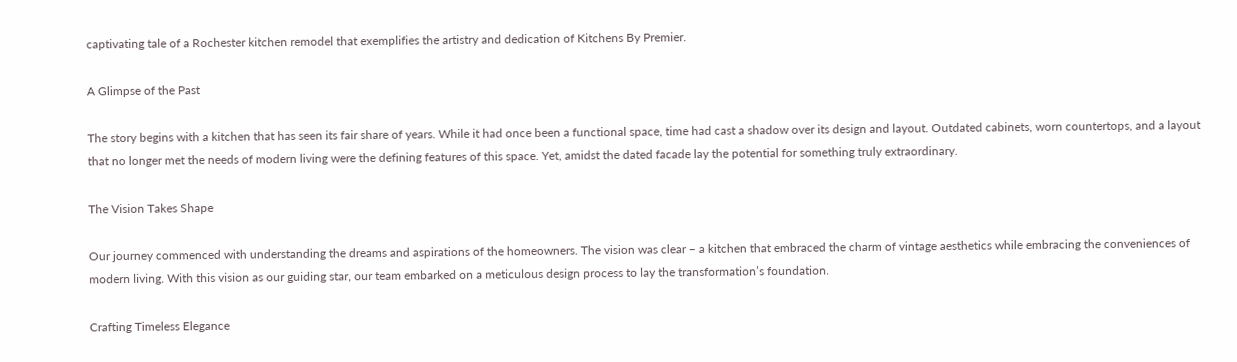captivating tale of a Rochester kitchen remodel that exemplifies the artistry and dedication of Kitchens By Premier.

A Glimpse of the Past

The story begins with a kitchen that has seen its fair share of years. While it had once been a functional space, time had cast a shadow over its design and layout. Outdated cabinets, worn countertops, and a layout that no longer met the needs of modern living were the defining features of this space. Yet, amidst the dated facade lay the potential for something truly extraordinary.

The Vision Takes Shape

Our journey commenced with understanding the dreams and aspirations of the homeowners. The vision was clear – a kitchen that embraced the charm of vintage aesthetics while embracing the conveniences of modern living. With this vision as our guiding star, our team embarked on a meticulous design process to lay the transformation’s foundation.

Crafting Timeless Elegance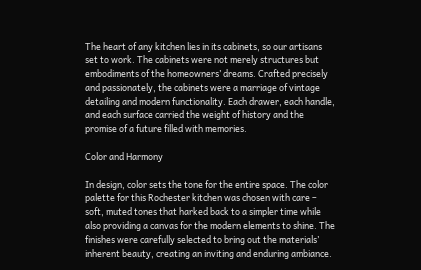The heart of any kitchen lies in its cabinets, so our artisans set to work. The cabinets were not merely structures but embodiments of the homeowners’ dreams. Crafted precisely and passionately, the cabinets were a marriage of vintage detailing and modern functionality. Each drawer, each handle, and each surface carried the weight of history and the promise of a future filled with memories.

Color and Harmony

In design, color sets the tone for the entire space. The color palette for this Rochester kitchen was chosen with care – soft, muted tones that harked back to a simpler time while also providing a canvas for the modern elements to shine. The finishes were carefully selected to bring out the materials’ inherent beauty, creating an inviting and enduring ambiance.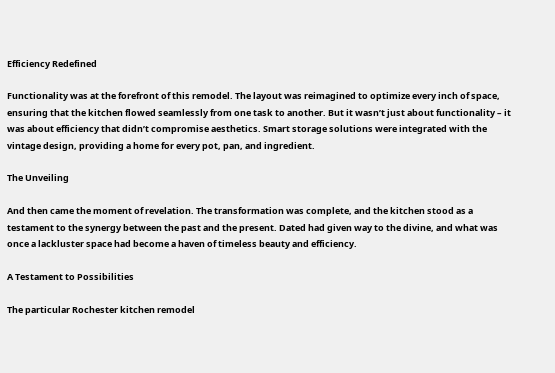Efficiency Redefined

Functionality was at the forefront of this remodel. The layout was reimagined to optimize every inch of space, ensuring that the kitchen flowed seamlessly from one task to another. But it wasn’t just about functionality – it was about efficiency that didn’t compromise aesthetics. Smart storage solutions were integrated with the vintage design, providing a home for every pot, pan, and ingredient.

The Unveiling

And then came the moment of revelation. The transformation was complete, and the kitchen stood as a testament to the synergy between the past and the present. Dated had given way to the divine, and what was once a lackluster space had become a haven of timeless beauty and efficiency.

A Testament to Possibilities

The particular Rochester kitchen remodel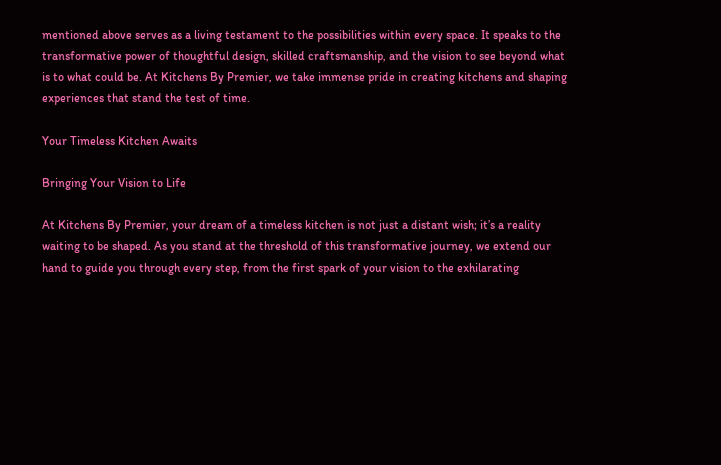mentioned above serves as a living testament to the possibilities within every space. It speaks to the transformative power of thoughtful design, skilled craftsmanship, and the vision to see beyond what is to what could be. At Kitchens By Premier, we take immense pride in creating kitchens and shaping experiences that stand the test of time.

Your Timeless Kitchen Awaits

Bringing Your Vision to Life

At Kitchens By Premier, your dream of a timeless kitchen is not just a distant wish; it’s a reality waiting to be shaped. As you stand at the threshold of this transformative journey, we extend our hand to guide you through every step, from the first spark of your vision to the exhilarating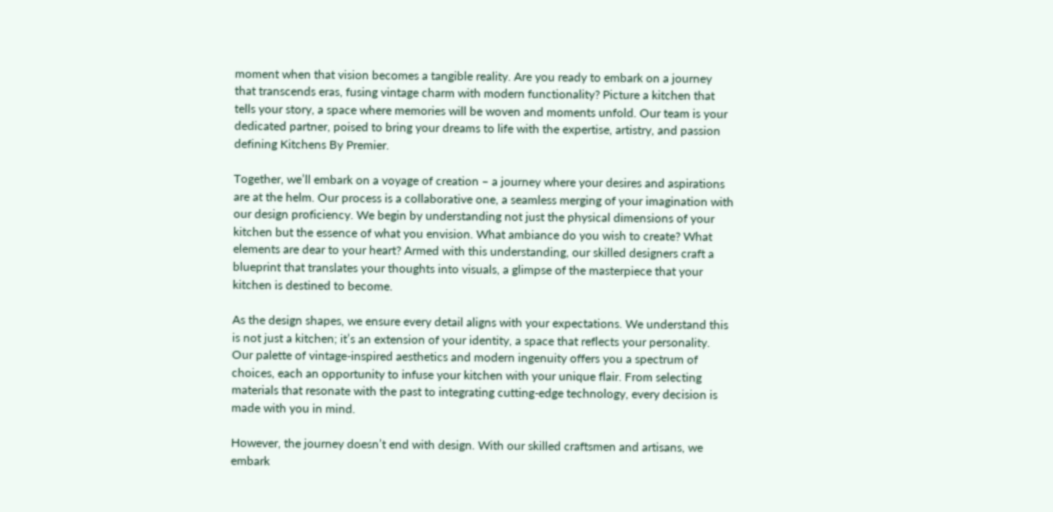moment when that vision becomes a tangible reality. Are you ready to embark on a journey that transcends eras, fusing vintage charm with modern functionality? Picture a kitchen that tells your story, a space where memories will be woven and moments unfold. Our team is your dedicated partner, poised to bring your dreams to life with the expertise, artistry, and passion defining Kitchens By Premier.

Together, we’ll embark on a voyage of creation – a journey where your desires and aspirations are at the helm. Our process is a collaborative one, a seamless merging of your imagination with our design proficiency. We begin by understanding not just the physical dimensions of your kitchen but the essence of what you envision. What ambiance do you wish to create? What elements are dear to your heart? Armed with this understanding, our skilled designers craft a blueprint that translates your thoughts into visuals, a glimpse of the masterpiece that your kitchen is destined to become.

As the design shapes, we ensure every detail aligns with your expectations. We understand this is not just a kitchen; it’s an extension of your identity, a space that reflects your personality. Our palette of vintage-inspired aesthetics and modern ingenuity offers you a spectrum of choices, each an opportunity to infuse your kitchen with your unique flair. From selecting materials that resonate with the past to integrating cutting-edge technology, every decision is made with you in mind.

However, the journey doesn’t end with design. With our skilled craftsmen and artisans, we embark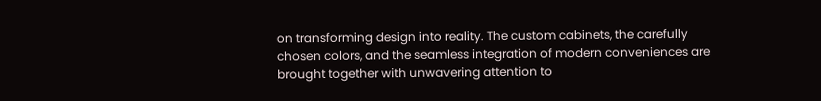on transforming design into reality. The custom cabinets, the carefully chosen colors, and the seamless integration of modern conveniences are brought together with unwavering attention to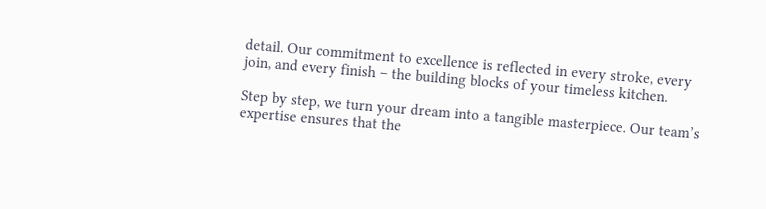detail. Our commitment to excellence is reflected in every stroke, every join, and every finish – the building blocks of your timeless kitchen.

Step by step, we turn your dream into a tangible masterpiece. Our team’s expertise ensures that the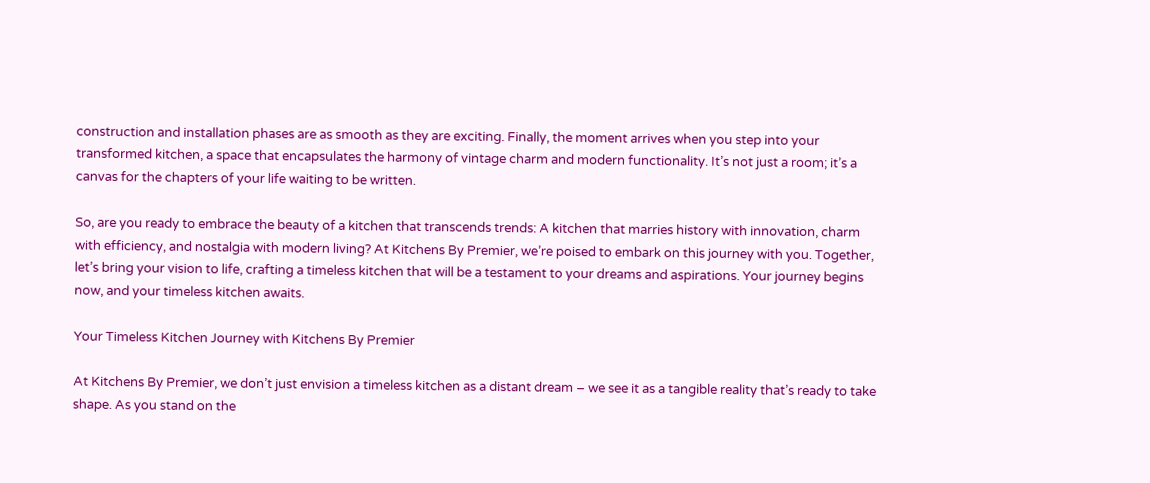construction and installation phases are as smooth as they are exciting. Finally, the moment arrives when you step into your transformed kitchen, a space that encapsulates the harmony of vintage charm and modern functionality. It’s not just a room; it’s a canvas for the chapters of your life waiting to be written.

So, are you ready to embrace the beauty of a kitchen that transcends trends: A kitchen that marries history with innovation, charm with efficiency, and nostalgia with modern living? At Kitchens By Premier, we’re poised to embark on this journey with you. Together, let’s bring your vision to life, crafting a timeless kitchen that will be a testament to your dreams and aspirations. Your journey begins now, and your timeless kitchen awaits.

Your Timeless Kitchen Journey with Kitchens By Premier

At Kitchens By Premier, we don’t just envision a timeless kitchen as a distant dream – we see it as a tangible reality that’s ready to take shape. As you stand on the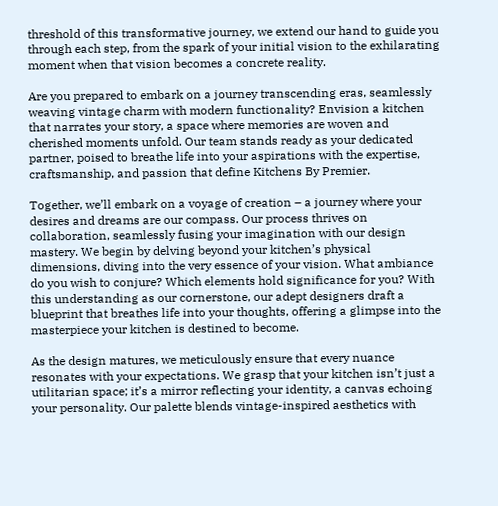threshold of this transformative journey, we extend our hand to guide you through each step, from the spark of your initial vision to the exhilarating moment when that vision becomes a concrete reality.

Are you prepared to embark on a journey transcending eras, seamlessly weaving vintage charm with modern functionality? Envision a kitchen that narrates your story, a space where memories are woven and cherished moments unfold. Our team stands ready as your dedicated partner, poised to breathe life into your aspirations with the expertise, craftsmanship, and passion that define Kitchens By Premier.

Together, we’ll embark on a voyage of creation – a journey where your desires and dreams are our compass. Our process thrives on collaboration, seamlessly fusing your imagination with our design mastery. We begin by delving beyond your kitchen’s physical dimensions, diving into the very essence of your vision. What ambiance do you wish to conjure? Which elements hold significance for you? With this understanding as our cornerstone, our adept designers draft a blueprint that breathes life into your thoughts, offering a glimpse into the masterpiece your kitchen is destined to become.

As the design matures, we meticulously ensure that every nuance resonates with your expectations. We grasp that your kitchen isn’t just a utilitarian space; it’s a mirror reflecting your identity, a canvas echoing your personality. Our palette blends vintage-inspired aesthetics with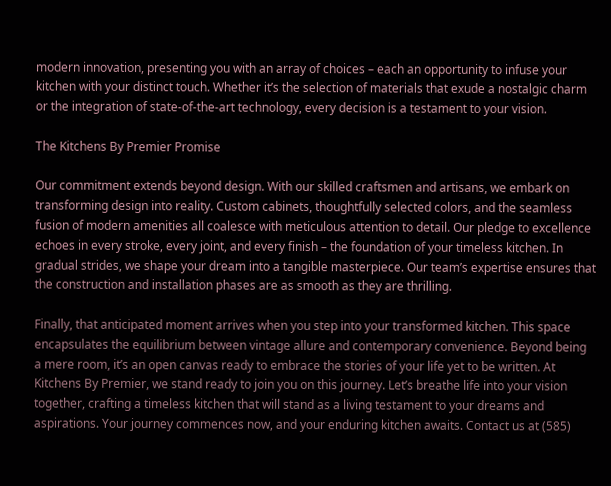modern innovation, presenting you with an array of choices – each an opportunity to infuse your kitchen with your distinct touch. Whether it’s the selection of materials that exude a nostalgic charm or the integration of state-of-the-art technology, every decision is a testament to your vision.

The Kitchens By Premier Promise

Our commitment extends beyond design. With our skilled craftsmen and artisans, we embark on transforming design into reality. Custom cabinets, thoughtfully selected colors, and the seamless fusion of modern amenities all coalesce with meticulous attention to detail. Our pledge to excellence echoes in every stroke, every joint, and every finish – the foundation of your timeless kitchen. In gradual strides, we shape your dream into a tangible masterpiece. Our team’s expertise ensures that the construction and installation phases are as smooth as they are thrilling.

Finally, that anticipated moment arrives when you step into your transformed kitchen. This space encapsulates the equilibrium between vintage allure and contemporary convenience. Beyond being a mere room, it’s an open canvas ready to embrace the stories of your life yet to be written. At Kitchens By Premier, we stand ready to join you on this journey. Let’s breathe life into your vision together, crafting a timeless kitchen that will stand as a living testament to your dreams and aspirations. Your journey commences now, and your enduring kitchen awaits. Contact us at (585)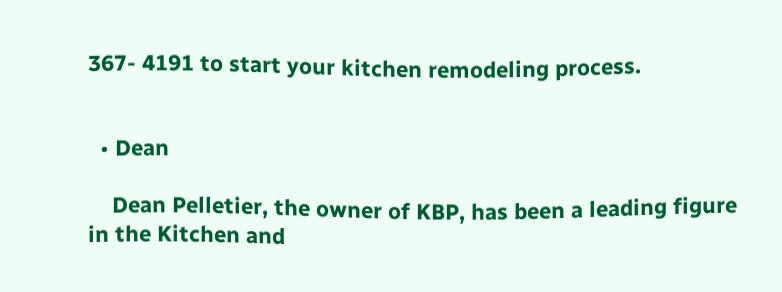367- 4191 to start your kitchen remodeling process.


  • Dean

    Dean Pelletier, the owner of KBP, has been a leading figure in the Kitchen and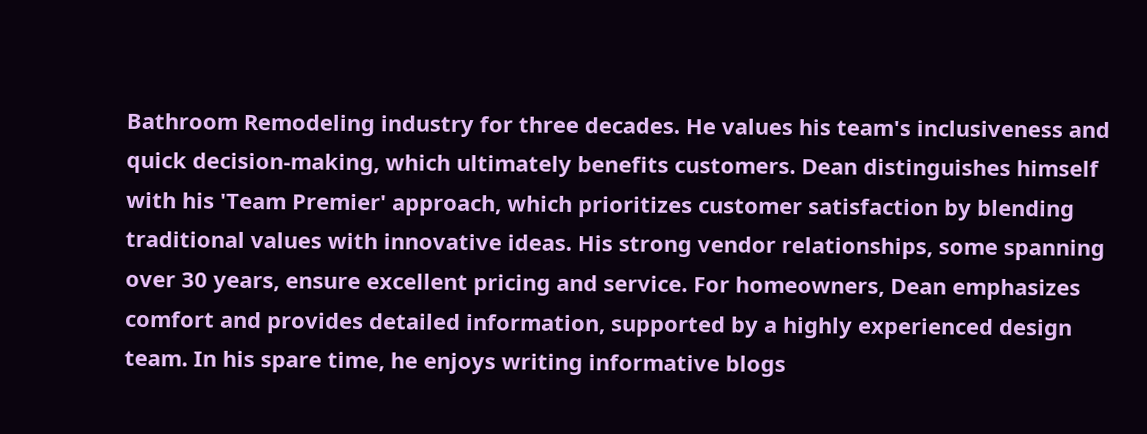Bathroom Remodeling industry for three decades. He values his team's inclusiveness and quick decision-making, which ultimately benefits customers. Dean distinguishes himself with his 'Team Premier' approach, which prioritizes customer satisfaction by blending traditional values with innovative ideas. His strong vendor relationships, some spanning over 30 years, ensure excellent pricing and service. For homeowners, Dean emphasizes comfort and provides detailed information, supported by a highly experienced design team. In his spare time, he enjoys writing informative blogs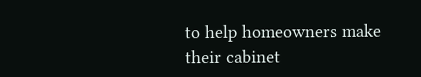to help homeowners make their cabinet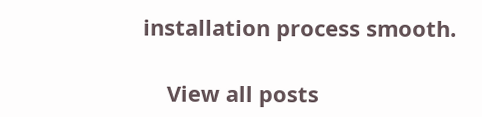installation process smooth.

    View all posts